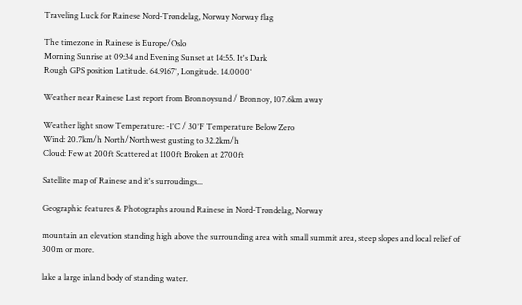Traveling Luck for Rainese Nord-Trøndelag, Norway Norway flag

The timezone in Rainese is Europe/Oslo
Morning Sunrise at 09:34 and Evening Sunset at 14:55. It's Dark
Rough GPS position Latitude. 64.9167°, Longitude. 14.0000°

Weather near Rainese Last report from Bronnoysund / Bronnoy, 107.6km away

Weather light snow Temperature: -1°C / 30°F Temperature Below Zero
Wind: 20.7km/h North/Northwest gusting to 32.2km/h
Cloud: Few at 200ft Scattered at 1100ft Broken at 2700ft

Satellite map of Rainese and it's surroudings...

Geographic features & Photographs around Rainese in Nord-Trøndelag, Norway

mountain an elevation standing high above the surrounding area with small summit area, steep slopes and local relief of 300m or more.

lake a large inland body of standing water.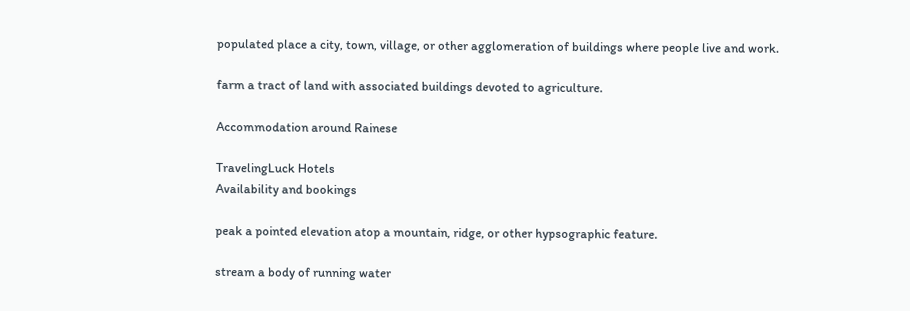populated place a city, town, village, or other agglomeration of buildings where people live and work.

farm a tract of land with associated buildings devoted to agriculture.

Accommodation around Rainese

TravelingLuck Hotels
Availability and bookings

peak a pointed elevation atop a mountain, ridge, or other hypsographic feature.

stream a body of running water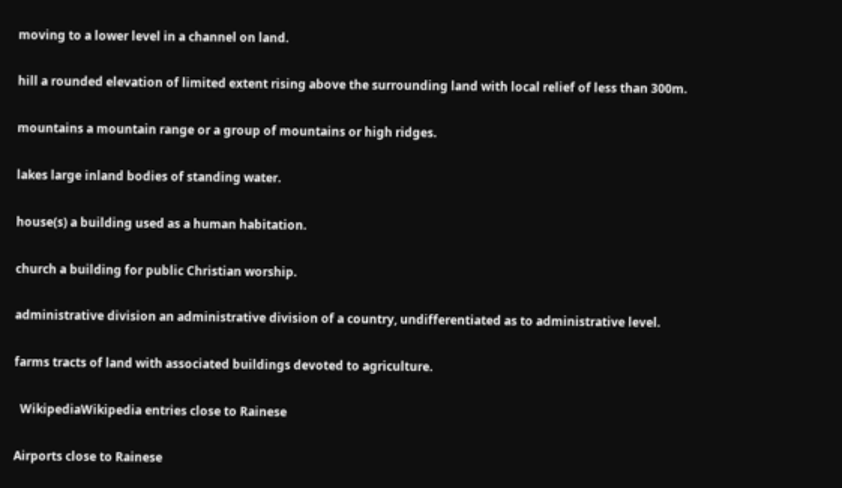moving to a lower level in a channel on land.

hill a rounded elevation of limited extent rising above the surrounding land with local relief of less than 300m.

mountains a mountain range or a group of mountains or high ridges.

lakes large inland bodies of standing water.

house(s) a building used as a human habitation.

church a building for public Christian worship.

administrative division an administrative division of a country, undifferentiated as to administrative level.

farms tracts of land with associated buildings devoted to agriculture.

  WikipediaWikipedia entries close to Rainese

Airports close to Rainese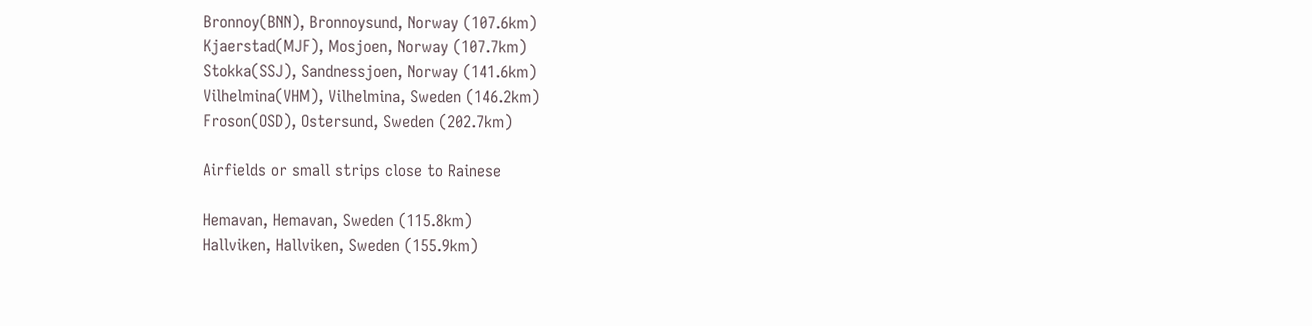Bronnoy(BNN), Bronnoysund, Norway (107.6km)
Kjaerstad(MJF), Mosjoen, Norway (107.7km)
Stokka(SSJ), Sandnessjoen, Norway (141.6km)
Vilhelmina(VHM), Vilhelmina, Sweden (146.2km)
Froson(OSD), Ostersund, Sweden (202.7km)

Airfields or small strips close to Rainese

Hemavan, Hemavan, Sweden (115.8km)
Hallviken, Hallviken, Sweden (155.9km)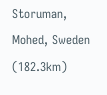Storuman, Mohed, Sweden (182.3km)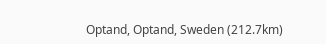Optand, Optand, Sweden (212.7km)